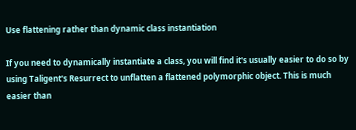Use flattening rather than dynamic class instantiation

If you need to dynamically instantiate a class, you will find it's usually easier to do so by using Taligent's Resurrect to unflatten a flattened polymorphic object. This is much easier than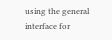using the general interface for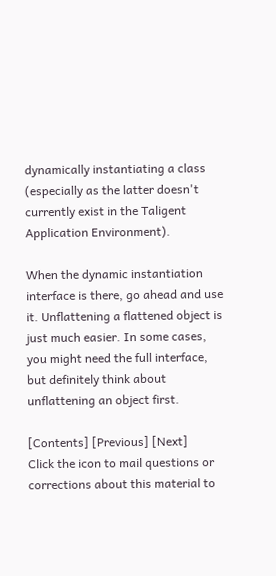dynamically instantiating a class (especially as the latter doesn't currently exist in the Taligent Application Environment).

When the dynamic instantiation interface is there, go ahead and use it. Unflattening a flattened object is just much easier. In some cases, you might need the full interface, but definitely think about unflattening an object first.

[Contents] [Previous] [Next]
Click the icon to mail questions or corrections about this material to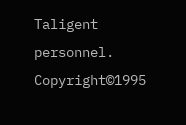Taligent personnel.
Copyright©1995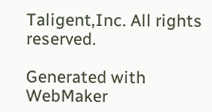Taligent,Inc. All rights reserved.

Generated with WebMaker